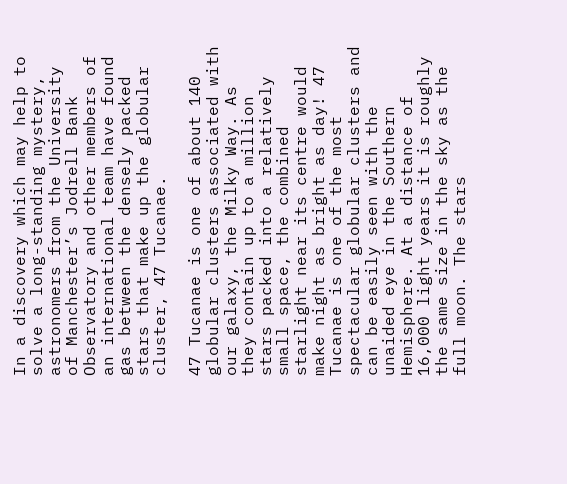In a discovery which may help to solve a long-standing mystery, astronomers from the University of Manchester’s Jodrell Bank Observatory and other members of an international team have found gas between the densely packed stars that make up the globular cluster, 47 Tucanae.

47 Tucanae is one of about 140 globular clusters associated with our galaxy, the Milky Way. As they contain up to a million stars packed into a relatively small space, the combined starlight near its centre would make night as bright as day! 47 Tucanae is one of the most spectacular globular clusters and can be easily seen with the unaided eye in the Southern Hemisphere. At a distance of 16,000 light years it is roughly the same size in the sky as the full moon. The stars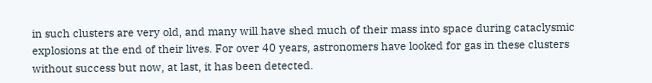in such clusters are very old, and many will have shed much of their mass into space during cataclysmic explosions at the end of their lives. For over 40 years, astronomers have looked for gas in these clusters without success but now, at last, it has been detected.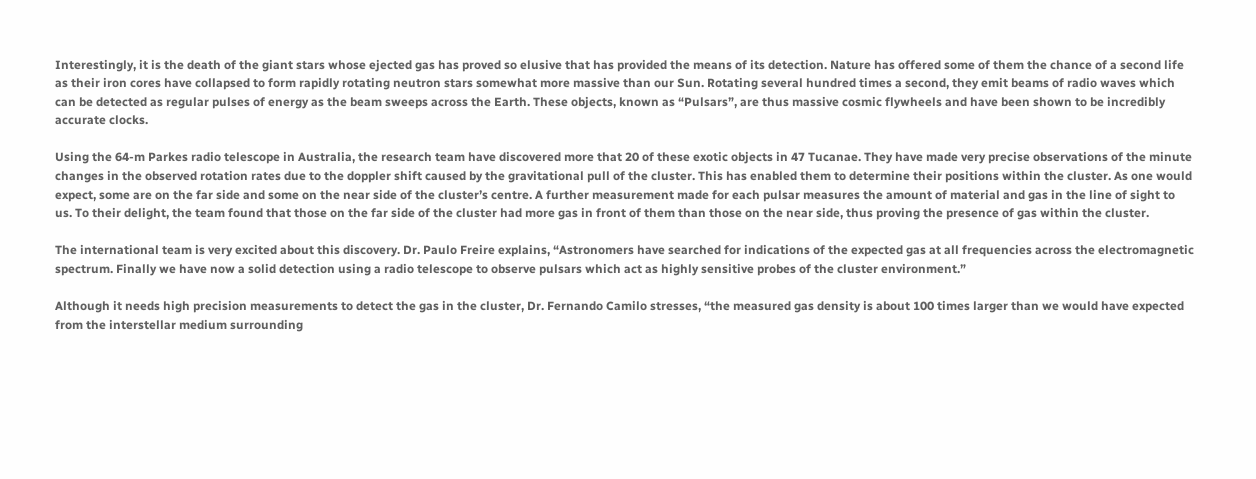Interestingly, it is the death of the giant stars whose ejected gas has proved so elusive that has provided the means of its detection. Nature has offered some of them the chance of a second life as their iron cores have collapsed to form rapidly rotating neutron stars somewhat more massive than our Sun. Rotating several hundred times a second, they emit beams of radio waves which can be detected as regular pulses of energy as the beam sweeps across the Earth. These objects, known as “Pulsars”, are thus massive cosmic flywheels and have been shown to be incredibly accurate clocks.

Using the 64-m Parkes radio telescope in Australia, the research team have discovered more that 20 of these exotic objects in 47 Tucanae. They have made very precise observations of the minute changes in the observed rotation rates due to the doppler shift caused by the gravitational pull of the cluster. This has enabled them to determine their positions within the cluster. As one would expect, some are on the far side and some on the near side of the cluster’s centre. A further measurement made for each pulsar measures the amount of material and gas in the line of sight to us. To their delight, the team found that those on the far side of the cluster had more gas in front of them than those on the near side, thus proving the presence of gas within the cluster.

The international team is very excited about this discovery. Dr. Paulo Freire explains, “Astronomers have searched for indications of the expected gas at all frequencies across the electromagnetic spectrum. Finally we have now a solid detection using a radio telescope to observe pulsars which act as highly sensitive probes of the cluster environment.”

Although it needs high precision measurements to detect the gas in the cluster, Dr. Fernando Camilo stresses, “the measured gas density is about 100 times larger than we would have expected from the interstellar medium surrounding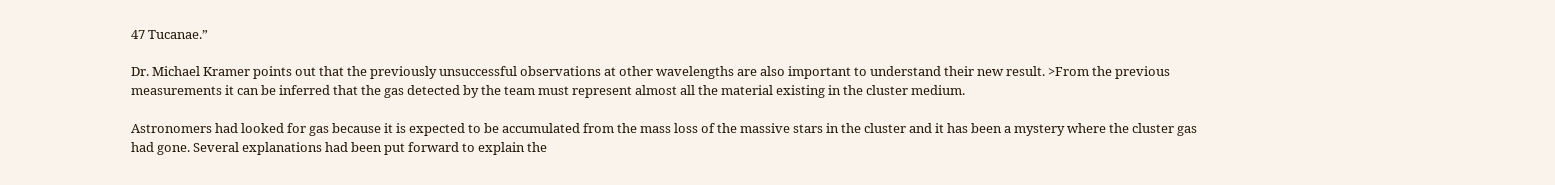47 Tucanae.”

Dr. Michael Kramer points out that the previously unsuccessful observations at other wavelengths are also important to understand their new result. >From the previous measurements it can be inferred that the gas detected by the team must represent almost all the material existing in the cluster medium.

Astronomers had looked for gas because it is expected to be accumulated from the mass loss of the massive stars in the cluster and it has been a mystery where the cluster gas had gone. Several explanations had been put forward to explain the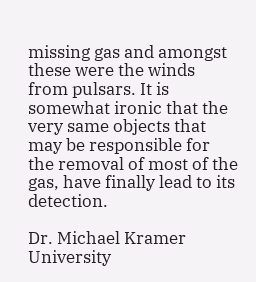missing gas and amongst these were the winds from pulsars. It is somewhat ironic that the very same objects that may be responsible for the removal of most of the gas, have finally lead to its detection.

Dr. Michael Kramer
University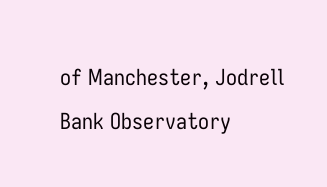of Manchester, Jodrell Bank Observatory